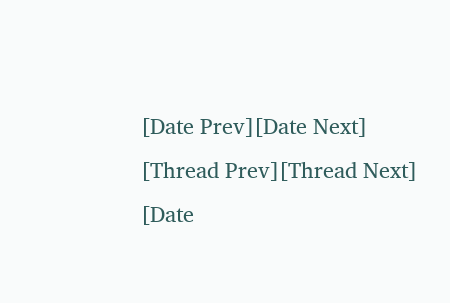[Date Prev][Date Next] [Thread Prev][Thread Next] [Date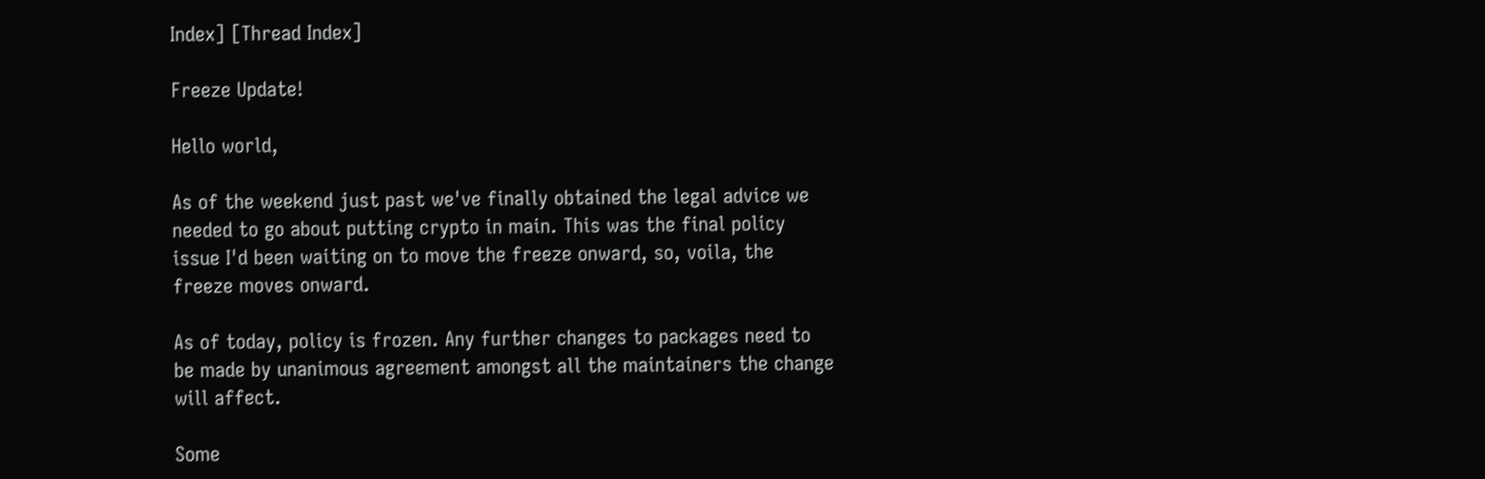Index] [Thread Index]

Freeze Update!

Hello world,

As of the weekend just past we've finally obtained the legal advice we
needed to go about putting crypto in main. This was the final policy
issue I'd been waiting on to move the freeze onward, so, voila, the
freeze moves onward.

As of today, policy is frozen. Any further changes to packages need to
be made by unanimous agreement amongst all the maintainers the change
will affect.

Some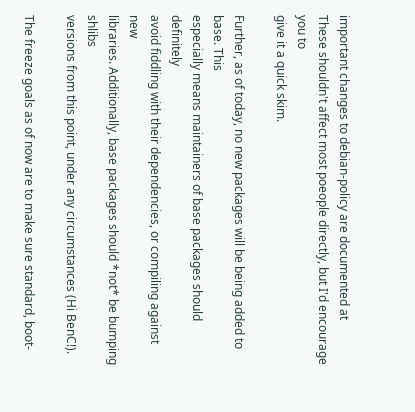important changes to debian-policy are documented at
These shouldn't affect most poeople directly, but I'd encourage you to
give it a quick skim.

Further, as of today, no new packages will be being added to base. This
especially means maintainers of base packages should definitely
avoid fiddling with their dependencies, or compiling against new
libraries. Additionally, base packages should *not* be bumping shlibs
versions from this point, under any circumstances (Hi BenC!).

The freeze goals as of now are to make sure standard, boot-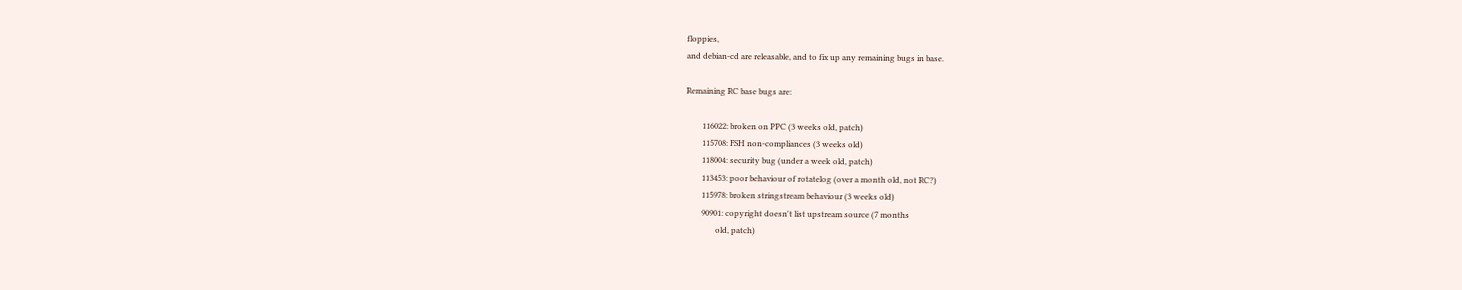floppies,
and debian-cd are releasable, and to fix up any remaining bugs in base.

Remaining RC base bugs are:

        116022: broken on PPC (3 weeks old, patch)
        115708: FSH non-compliances (3 weeks old)
        118004: security bug (under a week old, patch)
        113453: poor behaviour of rotatelog (over a month old, not RC?)
        115978: broken stringstream behaviour (3 weeks old)
        90901: copyright doesn't list upstream source (7 months
               old, patch)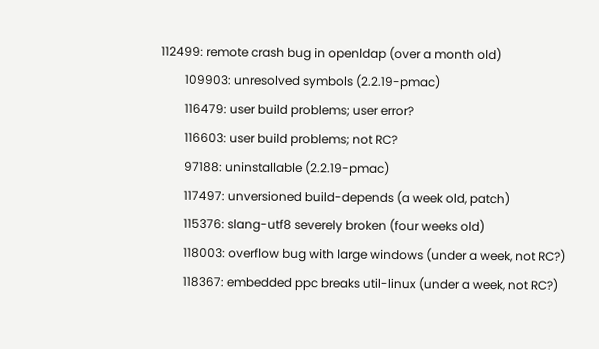112499: remote crash bug in openldap (over a month old)
        109903: unresolved symbols (2.2.19-pmac)
        116479: user build problems; user error?
        116603: user build problems; not RC?
        97188: uninstallable (2.2.19-pmac)
        117497: unversioned build-depends (a week old, patch)
        115376: slang-utf8 severely broken (four weeks old)
        118003: overflow bug with large windows (under a week, not RC?)
        118367: embedded ppc breaks util-linux (under a week, not RC?)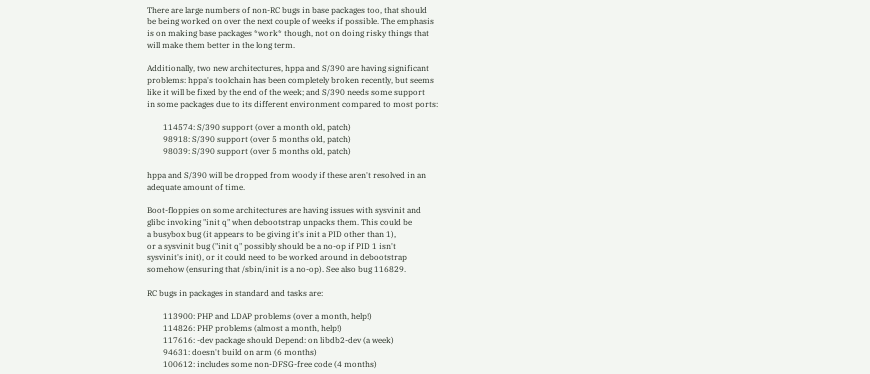There are large numbers of non-RC bugs in base packages too, that should
be being worked on over the next couple of weeks if possible. The emphasis
is on making base packages *work* though, not on doing risky things that
will make them better in the long term.

Additionally, two new architectures, hppa and S/390 are having significant
problems: hppa's toolchain has been completely broken recently, but seems
like it will be fixed by the end of the week; and S/390 needs some support
in some packages due to its different environment compared to most ports:

        114574: S/390 support (over a month old, patch)
        98918: S/390 support (over 5 months old, patch)
        98039: S/390 support (over 5 months old, patch)

hppa and S/390 will be dropped from woody if these aren't resolved in an
adequate amount of time.

Boot-floppies on some architectures are having issues with sysvinit and
glibc invoking "init q" when debootstrap unpacks them. This could be
a busybox bug (it appears to be giving it's init a PID other than 1),
or a sysvinit bug ("init q" possibly should be a no-op if PID 1 isn't
sysvinit's init), or it could need to be worked around in debootstrap
somehow (ensuring that /sbin/init is a no-op). See also bug 116829.

RC bugs in packages in standard and tasks are:

        113900: PHP and LDAP problems (over a month, help!)
        114826: PHP problems (almost a month, help!)
        117616: -dev package should Depend: on libdb2-dev (a week)
        94631: doesn't build on arm (6 months)
        100612: includes some non-DFSG-free code (4 months)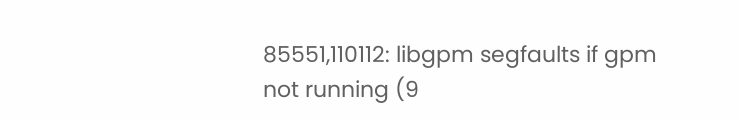85551,110112: libgpm segfaults if gpm not running (9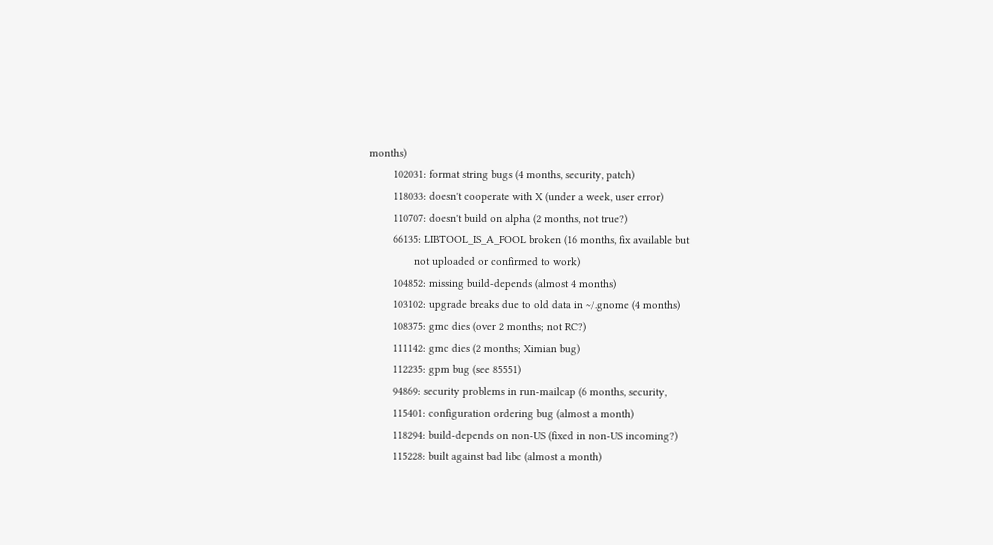months)
        102031: format string bugs (4 months, security, patch)
        118033: doesn't cooperate with X (under a week, user error)
        110707: doesn't build on alpha (2 months, not true?)
        66135: LIBTOOL_IS_A_FOOL broken (16 months, fix available but
               not uploaded or confirmed to work)
        104852: missing build-depends (almost 4 months)
        103102: upgrade breaks due to old data in ~/.gnome (4 months)
        108375: gmc dies (over 2 months; not RC?)
        111142: gmc dies (2 months; Ximian bug)
        112235: gpm bug (see 85551)
        94869: security problems in run-mailcap (6 months, security,
        115401: configuration ordering bug (almost a month)
        118294: build-depends on non-US (fixed in non-US incoming?)
        115228: built against bad libc (almost a month)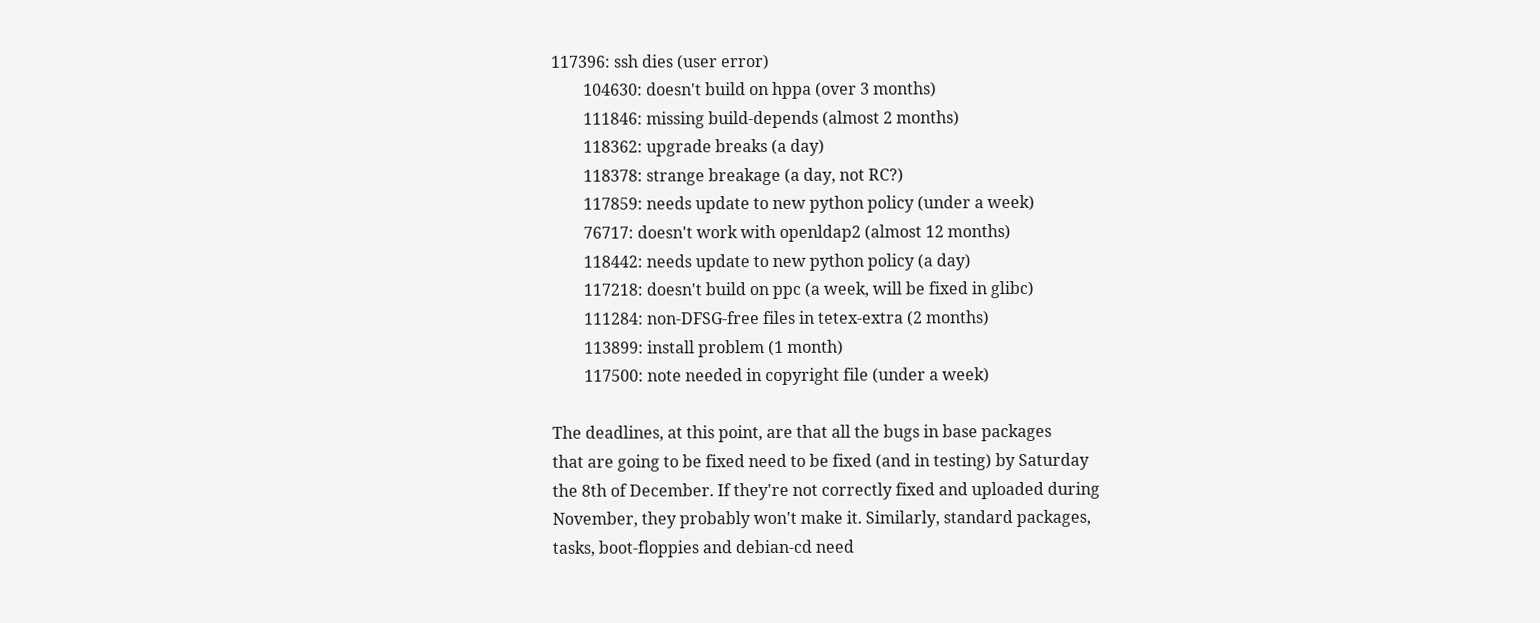117396: ssh dies (user error)
        104630: doesn't build on hppa (over 3 months)
        111846: missing build-depends (almost 2 months)
        118362: upgrade breaks (a day)
        118378: strange breakage (a day, not RC?)
        117859: needs update to new python policy (under a week)
        76717: doesn't work with openldap2 (almost 12 months)
        118442: needs update to new python policy (a day)
        117218: doesn't build on ppc (a week, will be fixed in glibc)
        111284: non-DFSG-free files in tetex-extra (2 months)
        113899: install problem (1 month)
        117500: note needed in copyright file (under a week)

The deadlines, at this point, are that all the bugs in base packages
that are going to be fixed need to be fixed (and in testing) by Saturday
the 8th of December. If they're not correctly fixed and uploaded during
November, they probably won't make it. Similarly, standard packages,
tasks, boot-floppies and debian-cd need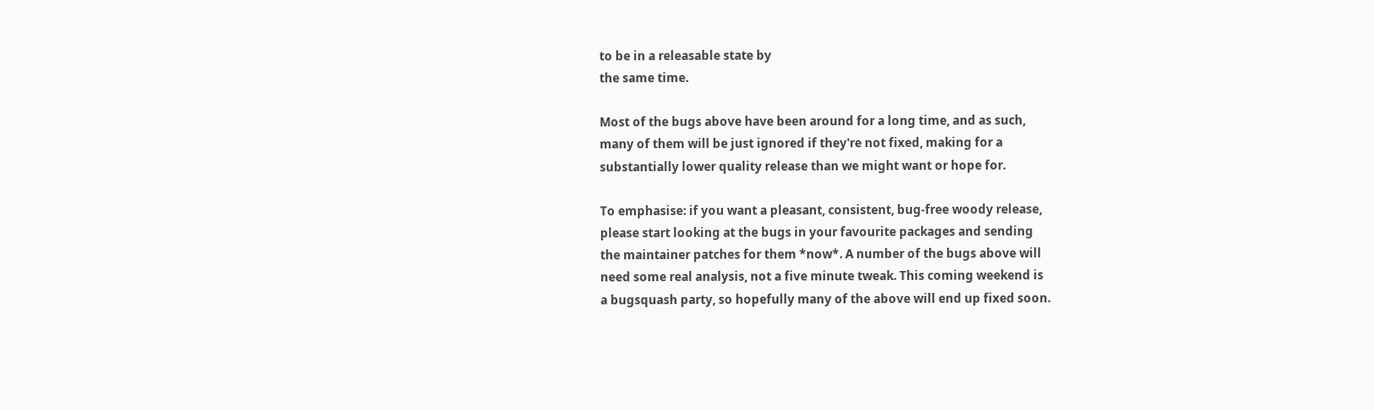to be in a releasable state by
the same time.

Most of the bugs above have been around for a long time, and as such,
many of them will be just ignored if they're not fixed, making for a
substantially lower quality release than we might want or hope for.

To emphasise: if you want a pleasant, consistent, bug-free woody release,
please start looking at the bugs in your favourite packages and sending
the maintainer patches for them *now*. A number of the bugs above will
need some real analysis, not a five minute tweak. This coming weekend is
a bugsquash party, so hopefully many of the above will end up fixed soon.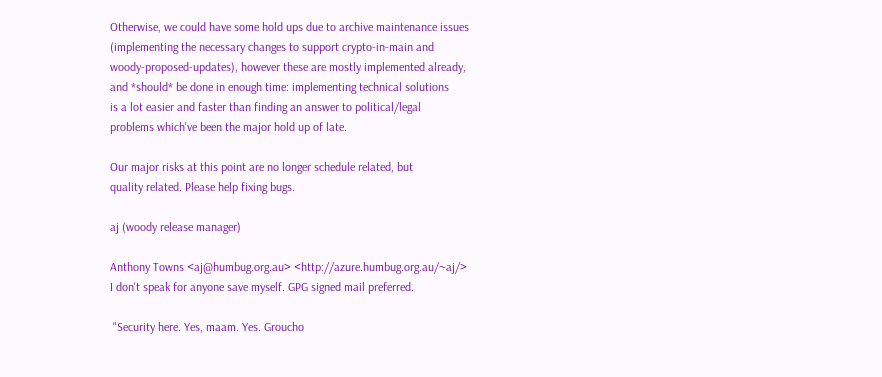Otherwise, we could have some hold ups due to archive maintenance issues
(implementing the necessary changes to support crypto-in-main and
woody-proposed-updates), however these are mostly implemented already,
and *should* be done in enough time: implementing technical solutions
is a lot easier and faster than finding an answer to political/legal
problems which've been the major hold up of late.

Our major risks at this point are no longer schedule related, but
quality related. Please help fixing bugs.

aj (woody release manager)

Anthony Towns <aj@humbug.org.au> <http://azure.humbug.org.au/~aj/>
I don't speak for anyone save myself. GPG signed mail preferred.

 "Security here. Yes, maam. Yes. Groucho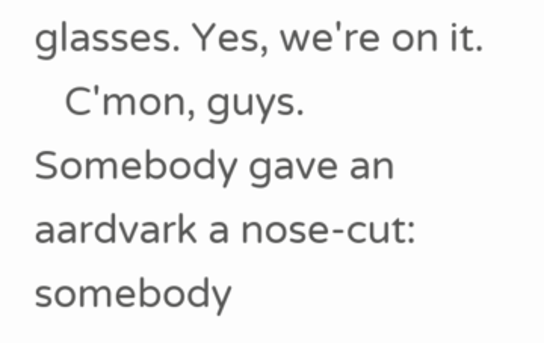glasses. Yes, we're on it.
   C'mon, guys. Somebody gave an aardvark a nose-cut: somebody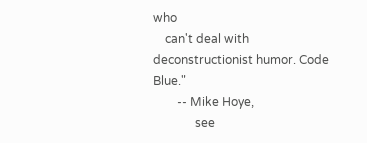who
    can't deal with deconstructionist humor. Code Blue."
        -- Mike Hoye,
              see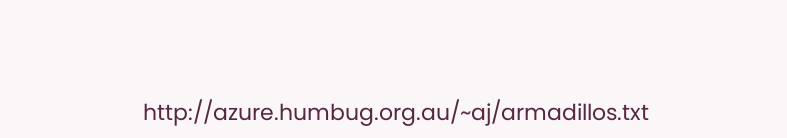http://azure.humbug.org.au/~aj/armadillos.txt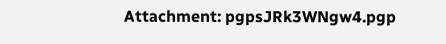Attachment: pgpsJRk3WNgw4.pgp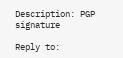Description: PGP signature

Reply to: